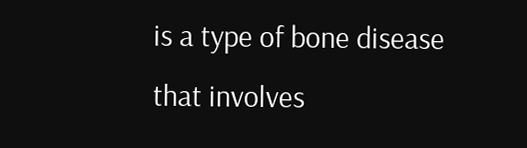is a type of bone disease that involves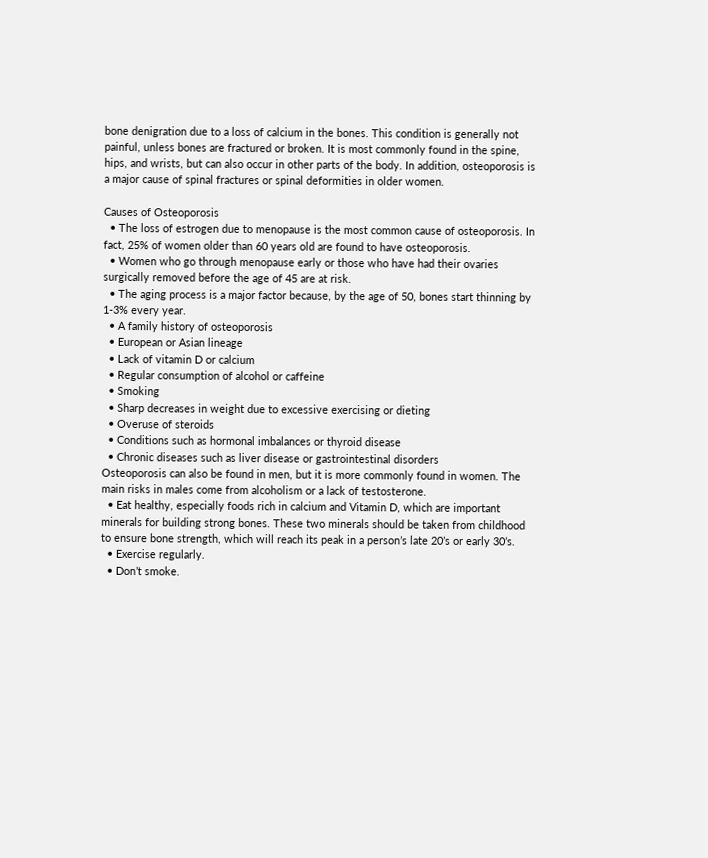bone denigration due to a loss of calcium in the bones. This condition is generally not painful, unless bones are fractured or broken. It is most commonly found in the spine, hips, and wrists, but can also occur in other parts of the body. In addition, osteoporosis is a major cause of spinal fractures or spinal deformities in older women.

Causes of Osteoporosis
  • The loss of estrogen due to menopause is the most common cause of osteoporosis. In fact, 25% of women older than 60 years old are found to have osteoporosis.
  • Women who go through menopause early or those who have had their ovaries surgically removed before the age of 45 are at risk.
  • The aging process is a major factor because, by the age of 50, bones start thinning by 1-3% every year.
  • A family history of osteoporosis
  • European or Asian lineage
  • Lack of vitamin D or calcium
  • Regular consumption of alcohol or caffeine
  • Smoking
  • Sharp decreases in weight due to excessive exercising or dieting
  • Overuse of steroids
  • Conditions such as hormonal imbalances or thyroid disease
  • Chronic diseases such as liver disease or gastrointestinal disorders
Osteoporosis can also be found in men, but it is more commonly found in women. The main risks in males come from alcoholism or a lack of testosterone.
  • Eat healthy, especially foods rich in calcium and Vitamin D, which are important minerals for building strong bones. These two minerals should be taken from childhood to ensure bone strength, which will reach its peak in a person’s late 20’s or early 30’s.
  • Exercise regularly.
  • Don’t smoke.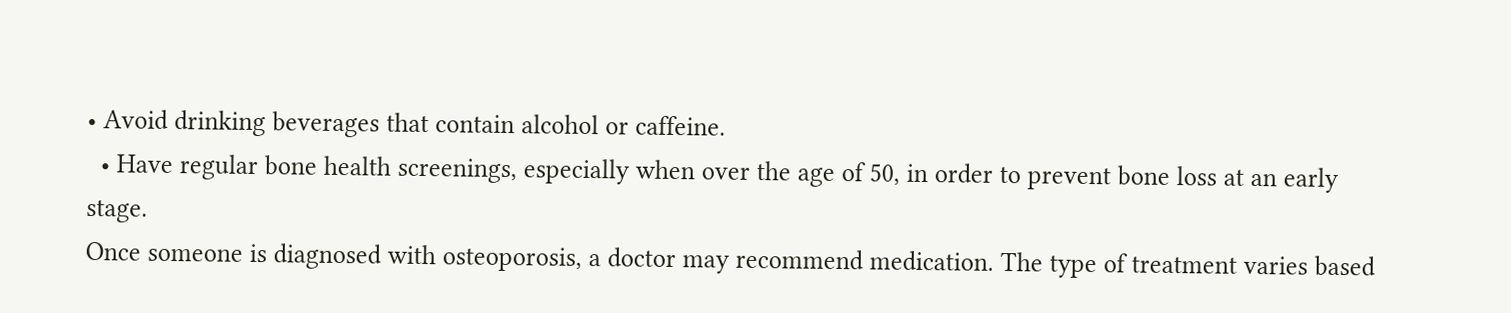• Avoid drinking beverages that contain alcohol or caffeine.
  • Have regular bone health screenings, especially when over the age of 50, in order to prevent bone loss at an early stage.
Once someone is diagnosed with osteoporosis, a doctor may recommend medication. The type of treatment varies based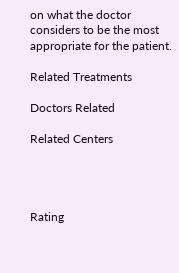on what the doctor considers to be the most appropriate for the patient.

Related Treatments

Doctors Related

Related Centers




Rating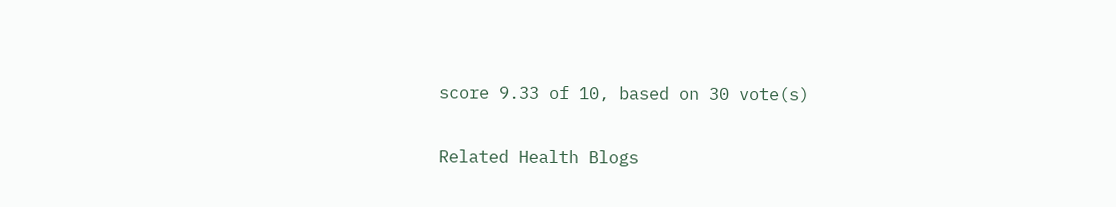score 9.33 of 10, based on 30 vote(s)

Related Health Blogs